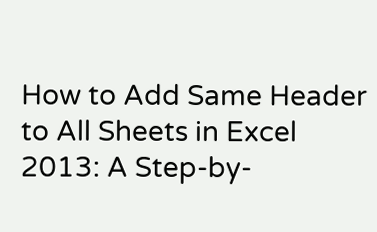How to Add Same Header to All Sheets in Excel 2013: A Step-by-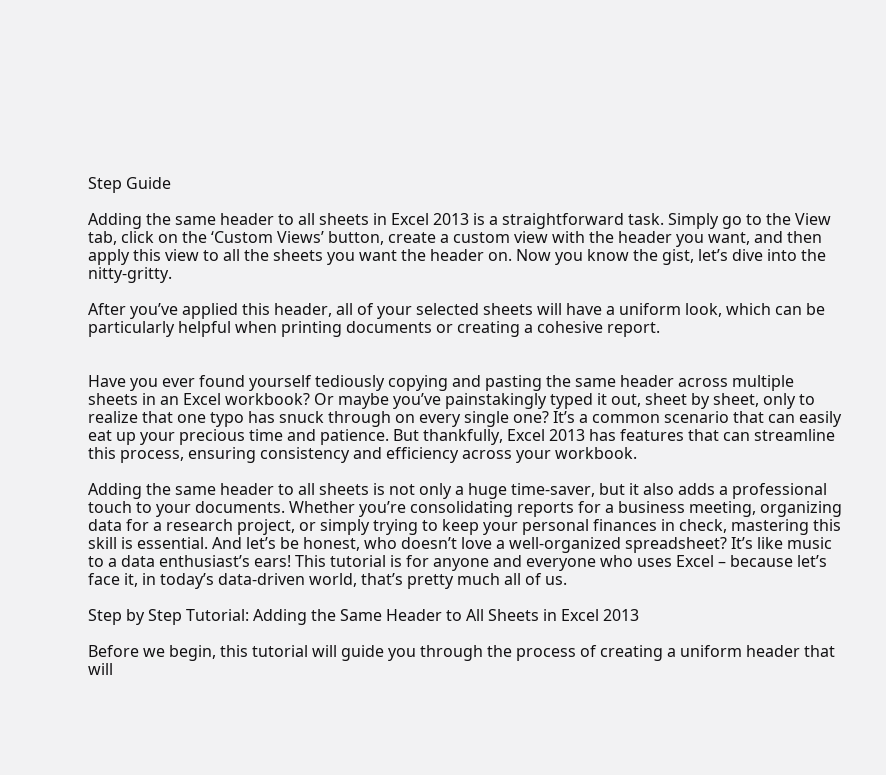Step Guide

Adding the same header to all sheets in Excel 2013 is a straightforward task. Simply go to the View tab, click on the ‘Custom Views’ button, create a custom view with the header you want, and then apply this view to all the sheets you want the header on. Now you know the gist, let’s dive into the nitty-gritty.

After you’ve applied this header, all of your selected sheets will have a uniform look, which can be particularly helpful when printing documents or creating a cohesive report.


Have you ever found yourself tediously copying and pasting the same header across multiple sheets in an Excel workbook? Or maybe you’ve painstakingly typed it out, sheet by sheet, only to realize that one typo has snuck through on every single one? It’s a common scenario that can easily eat up your precious time and patience. But thankfully, Excel 2013 has features that can streamline this process, ensuring consistency and efficiency across your workbook.

Adding the same header to all sheets is not only a huge time-saver, but it also adds a professional touch to your documents. Whether you’re consolidating reports for a business meeting, organizing data for a research project, or simply trying to keep your personal finances in check, mastering this skill is essential. And let’s be honest, who doesn’t love a well-organized spreadsheet? It’s like music to a data enthusiast’s ears! This tutorial is for anyone and everyone who uses Excel – because let’s face it, in today’s data-driven world, that’s pretty much all of us.

Step by Step Tutorial: Adding the Same Header to All Sheets in Excel 2013

Before we begin, this tutorial will guide you through the process of creating a uniform header that will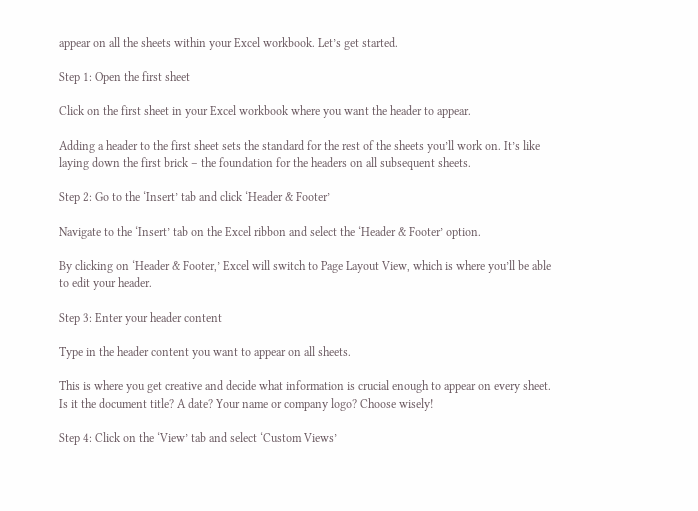appear on all the sheets within your Excel workbook. Let’s get started.

Step 1: Open the first sheet

Click on the first sheet in your Excel workbook where you want the header to appear.

Adding a header to the first sheet sets the standard for the rest of the sheets you’ll work on. It’s like laying down the first brick – the foundation for the headers on all subsequent sheets.

Step 2: Go to the ‘Insert’ tab and click ‘Header & Footer’

Navigate to the ‘Insert’ tab on the Excel ribbon and select the ‘Header & Footer’ option.

By clicking on ‘Header & Footer,’ Excel will switch to Page Layout View, which is where you’ll be able to edit your header.

Step 3: Enter your header content

Type in the header content you want to appear on all sheets.

This is where you get creative and decide what information is crucial enough to appear on every sheet. Is it the document title? A date? Your name or company logo? Choose wisely!

Step 4: Click on the ‘View’ tab and select ‘Custom Views’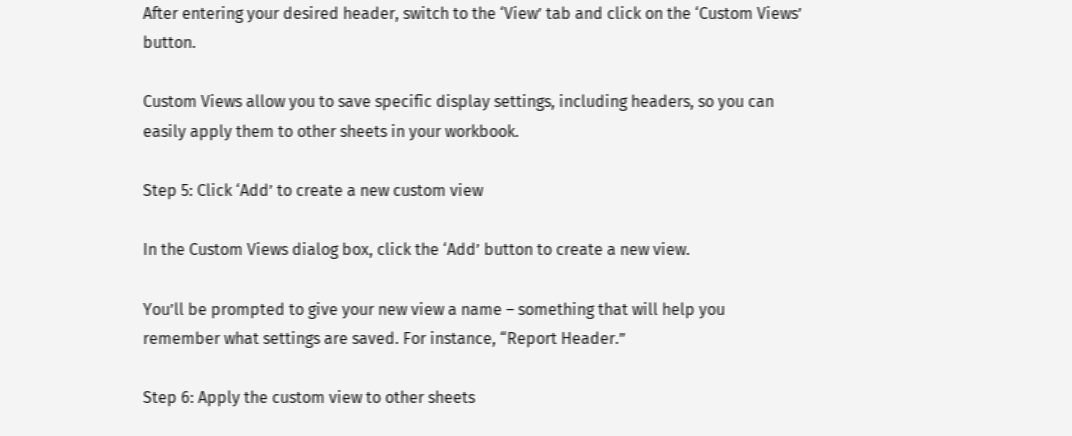After entering your desired header, switch to the ‘View’ tab and click on the ‘Custom Views’ button.

Custom Views allow you to save specific display settings, including headers, so you can easily apply them to other sheets in your workbook.

Step 5: Click ‘Add’ to create a new custom view

In the Custom Views dialog box, click the ‘Add’ button to create a new view.

You’ll be prompted to give your new view a name – something that will help you remember what settings are saved. For instance, “Report Header.”

Step 6: Apply the custom view to other sheets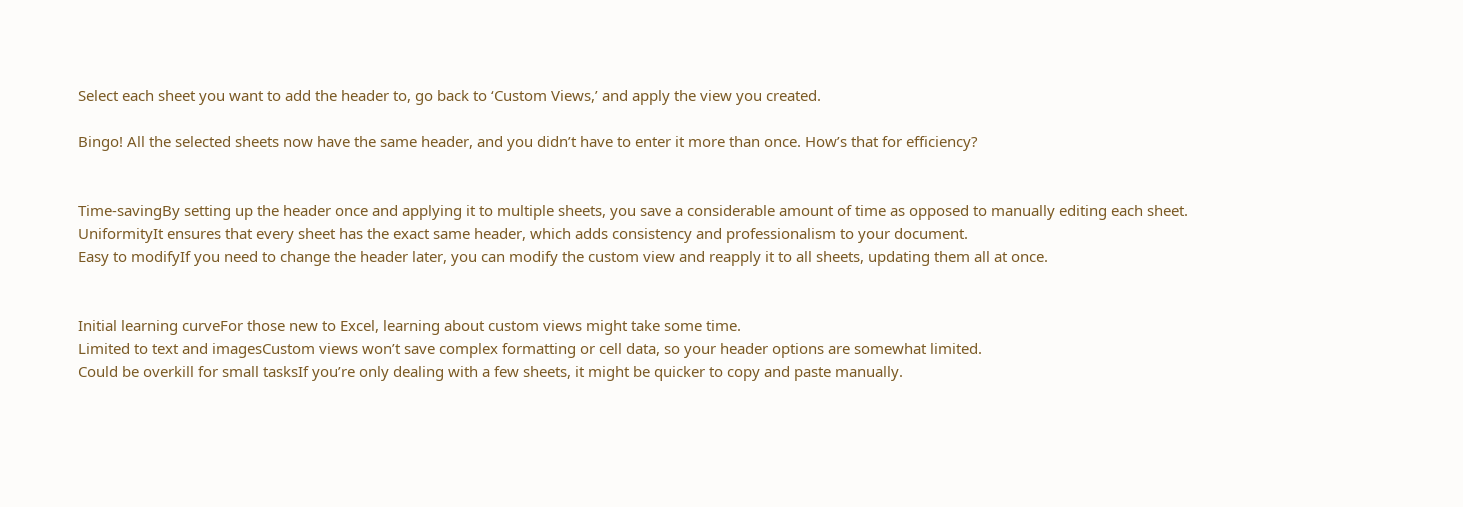Select each sheet you want to add the header to, go back to ‘Custom Views,’ and apply the view you created.

Bingo! All the selected sheets now have the same header, and you didn’t have to enter it more than once. How’s that for efficiency?


Time-savingBy setting up the header once and applying it to multiple sheets, you save a considerable amount of time as opposed to manually editing each sheet.
UniformityIt ensures that every sheet has the exact same header, which adds consistency and professionalism to your document.
Easy to modifyIf you need to change the header later, you can modify the custom view and reapply it to all sheets, updating them all at once.


Initial learning curveFor those new to Excel, learning about custom views might take some time.
Limited to text and imagesCustom views won’t save complex formatting or cell data, so your header options are somewhat limited.
Could be overkill for small tasksIf you’re only dealing with a few sheets, it might be quicker to copy and paste manually.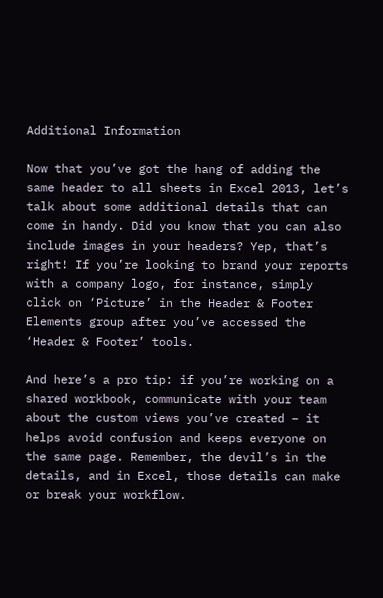Additional Information

Now that you’ve got the hang of adding the same header to all sheets in Excel 2013, let’s talk about some additional details that can come in handy. Did you know that you can also include images in your headers? Yep, that’s right! If you’re looking to brand your reports with a company logo, for instance, simply click on ‘Picture’ in the Header & Footer Elements group after you’ve accessed the ‘Header & Footer’ tools.

And here’s a pro tip: if you’re working on a shared workbook, communicate with your team about the custom views you’ve created – it helps avoid confusion and keeps everyone on the same page. Remember, the devil’s in the details, and in Excel, those details can make or break your workflow.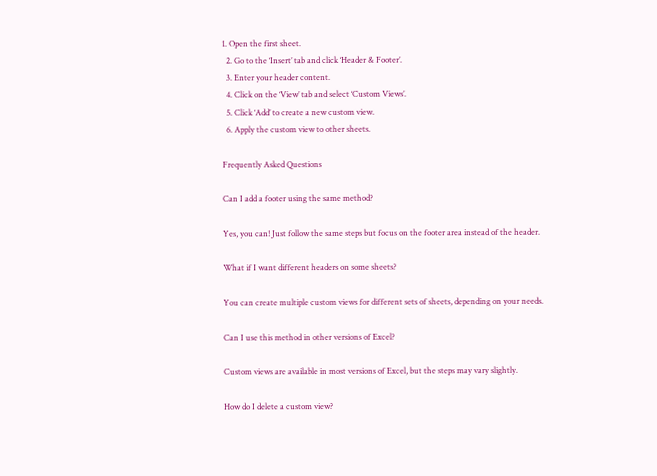1. Open the first sheet.
  2. Go to the ‘Insert’ tab and click ‘Header & Footer’.
  3. Enter your header content.
  4. Click on the ‘View’ tab and select ‘Custom Views’.
  5. Click ‘Add’ to create a new custom view.
  6. Apply the custom view to other sheets.

Frequently Asked Questions

Can I add a footer using the same method?

Yes, you can! Just follow the same steps but focus on the footer area instead of the header.

What if I want different headers on some sheets?

You can create multiple custom views for different sets of sheets, depending on your needs.

Can I use this method in other versions of Excel?

Custom views are available in most versions of Excel, but the steps may vary slightly.

How do I delete a custom view?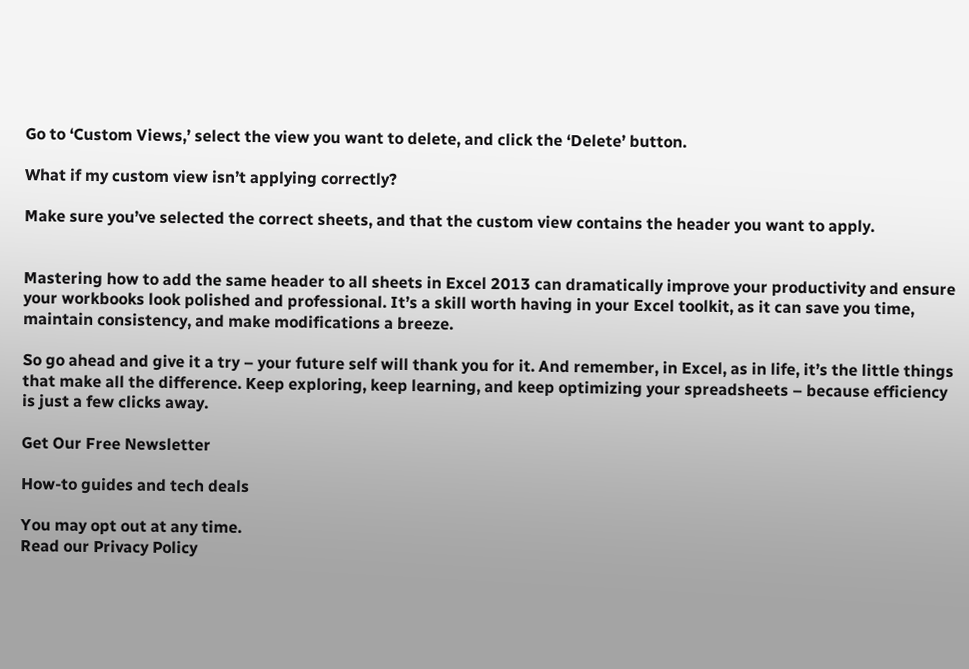Go to ‘Custom Views,’ select the view you want to delete, and click the ‘Delete’ button.

What if my custom view isn’t applying correctly?

Make sure you’ve selected the correct sheets, and that the custom view contains the header you want to apply.


Mastering how to add the same header to all sheets in Excel 2013 can dramatically improve your productivity and ensure your workbooks look polished and professional. It’s a skill worth having in your Excel toolkit, as it can save you time, maintain consistency, and make modifications a breeze.

So go ahead and give it a try – your future self will thank you for it. And remember, in Excel, as in life, it’s the little things that make all the difference. Keep exploring, keep learning, and keep optimizing your spreadsheets – because efficiency is just a few clicks away.

Get Our Free Newsletter

How-to guides and tech deals

You may opt out at any time.
Read our Privacy Policy